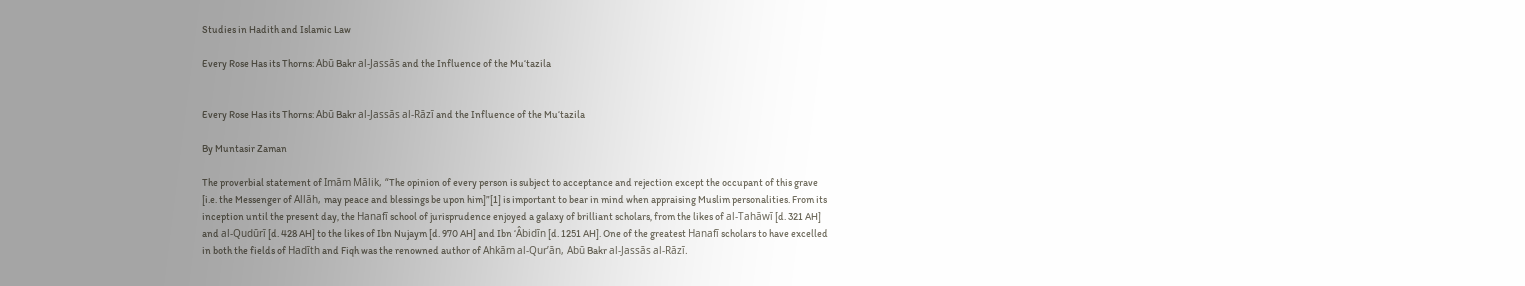Studies in Hadith and Islamic Law

Every Rose Has its Thorns: Abū Bakr al-Jassās and the Influence of the Mu‘tazila


Every Rose Has its Thorns: Abū Bakr al-Jassās al-Rāzī and the Influence of the Mu‘tazila

By Muntasir Zaman

The proverbial statement of Imām Mālik, “The opinion of every person is subject to acceptance and rejection except the occupant of this grave [i.e. the Messenger of Allāh, may peace and blessings be upon him]”[1] is important to bear in mind when appraising Muslim personalities. From its inception until the present day, the Hanafī school of jurisprudence enjoyed a galaxy of brilliant scholars, from the likes of al-Tahāwī [d. 321 AH] and al-Qudūrī [d. 428 AH] to the likes of Ibn Nujaym [d. 970 AH] and Ibn ‘Âbidīn [d. 1251 AH]. One of the greatest Hanafī scholars to have excelled in both the fields of Hadīth and Fiqh was the renowned author of Ahkām al-Qur’ān, Abū Bakr al-Jassās al-Rāzī.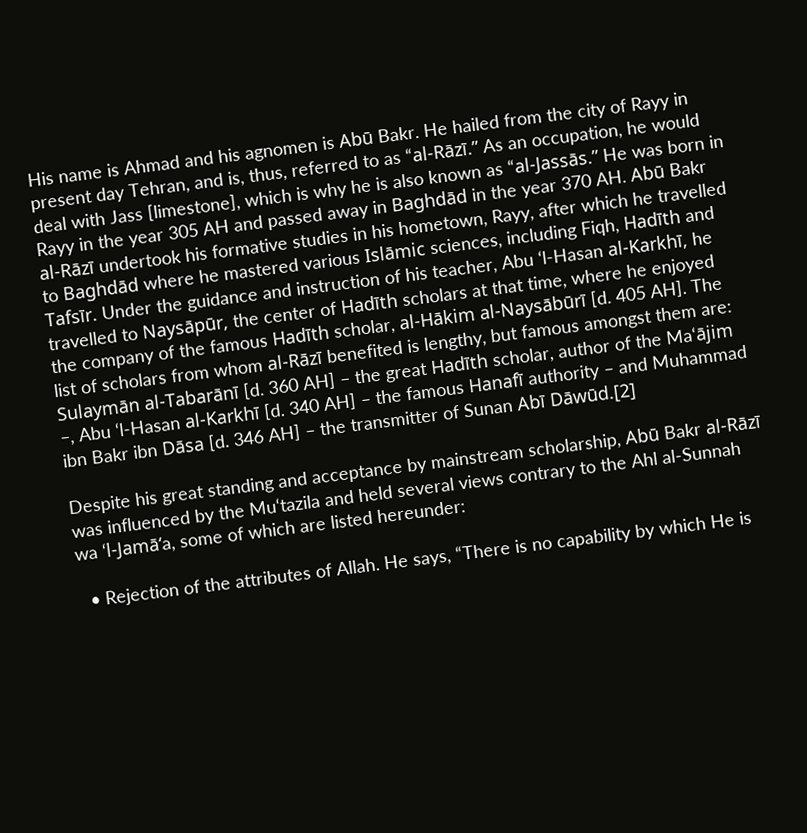His name is Ahmad and his agnomen is Abū Bakr. He hailed from the city of Rayy in present day Tehran, and is, thus, referred to as “al-Rāzī.” As an occupation, he would deal with Jass [limestone], which is why he is also known as “al-Jassās.” He was born in Rayy in the year 305 AH and passed away in Baghdād in the year 370 AH. Abū Bakr al-Rāzī undertook his formative studies in his hometown, Rayy, after which he travelled to Baghdād where he mastered various Islāmic sciences, including Fiqh, Hadīth and Tafsīr. Under the guidance and instruction of his teacher, Abu ‘l-Hasan al-Karkhī, he travelled to Naysāpūr, the center of Hadīth scholars at that time, where he enjoyed the company of the famous Hadīth scholar, al-Hākim al-Naysābūrī [d. 405 AH]. The list of scholars from whom al-Rāzī benefited is lengthy, but famous amongst them are: Sulaymān al-Tabarānī [d. 360 AH] – the great Hadīth scholar, author of the Ma‘ājim –, Abu ‘l-Hasan al-Karkhī [d. 340 AH] – the famous Hanafī authority – and Muhammad ibn Bakr ibn Dāsa [d. 346 AH] – the transmitter of Sunan Abī Dāwūd.[2]

Despite his great standing and acceptance by mainstream scholarship, Abū Bakr al-Rāzī was influenced by the Mu‘tazila and held several views contrary to the Ahl al-Sunnah wa ‘l-Jamā‘a, some of which are listed hereunder:

  • Rejection of the attributes of Allah. He says, “There is no capability by which He is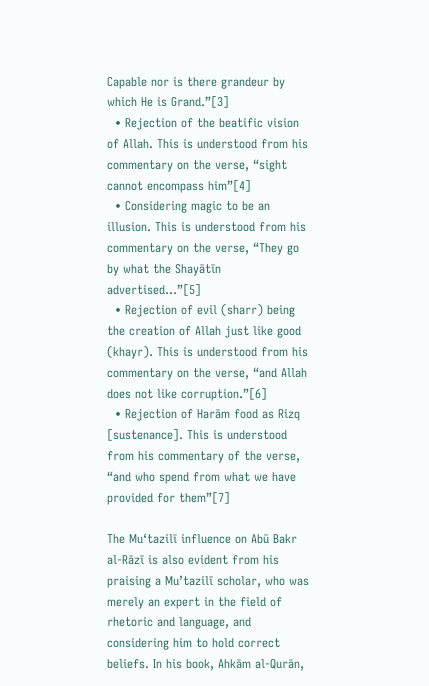Capable nor is there grandeur by which He is Grand.”[3]
  • Rejection of the beatific vision of Allah. This is understood from his commentary on the verse, “sight cannot encompass him”[4]
  • Considering magic to be an illusion. This is understood from his commentary on the verse, “They go by what the Shayātīn advertised…”[5]
  • Rejection of evil (sharr) being the creation of Allah just like good (khayr). This is understood from his commentary on the verse, “and Allah does not like corruption.”[6]
  • Rejection of Harām food as Rizq [sustenance]. This is understood from his commentary of the verse, “and who spend from what we have provided for them”[7]

The Mu‘tazilī influence on Abū Bakr al-Rāzī is also evident from his praising a Mu’tazilī scholar, who was merely an expert in the field of rhetoric and language, and considering him to hold correct beliefs. In his book, Ahkām al-Qurān,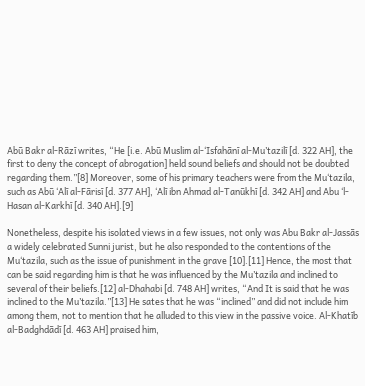Abū Bakr al-Rāzī writes, “He [i.e. Abū Muslim al-‘Isfahānī al-Mu’tazilī [d. 322 AH], the first to deny the concept of abrogation] held sound beliefs and should not be doubted regarding them.”[8] Moreover, some of his primary teachers were from the Mu‘tazila, such as Abū ‘Alī al-Fārisī [d. 377 AH], ‘Alī ibn Ahmad al-Tanūkhī [d. 342 AH] and Abu ‘l-Hasan al-Karkhī [d. 340 AH].[9]

Nonetheless, despite his isolated views in a few issues, not only was Abu Bakr al-Jassās a widely celebrated Sunni jurist, but he also responded to the contentions of the Mu‘tazila, such as the issue of punishment in the grave [10].[11] Hence, the most that can be said regarding him is that he was influenced by the Mu’tazila and inclined to several of their beliefs.[12] al-Dhahabi [d. 748 AH] writes, “And It is said that he was inclined to the Mu’tazila.”[13] He sates that he was “inclined” and did not include him among them, not to mention that he alluded to this view in the passive voice. Al-Khatīb al-Badghdādī [d. 463 AH] praised him,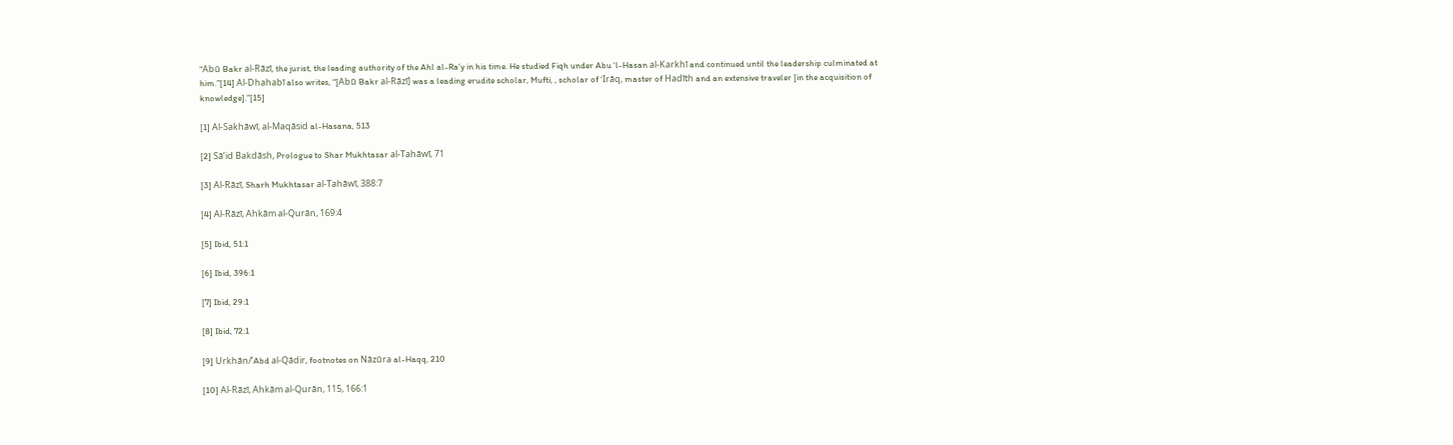“Abū Bakr al-Rāzī, the jurist, the leading authority of the Ahl al-Ra’y in his time. He studied Fiqh under Abu ‘l-Hasan al-Karkhī and continued until the leadership culminated at him.”[14] Al-Dhahabī also writes, “[Abū Bakr al-Rāzī] was a leading erudite scholar, Mufti, , scholar of ‘Irāq, master of Hadīth and an extensive traveler [in the acquisition of knowledge].”[15]

[1] Al-Sakhāwī, al-Maqāsid al-Hasana, 513

[2] Sā’id Bakdāsh, Prologue to Shar Mukhtasar al-Tahāwī, 71

[3] Al-Rāzī, Sharh Mukhtasar al-Tahāwī, 388:7

[4] Al-Rāzī, Ahkām al-Qurān, 169:4

[5] Ibid, 51:1

[6] Ibid, 396:1

[7] Ibid, 29:1

[8] Ibid, 72:1

[9] Urkhān/’Abd al-Qādir, footnotes on Nāzūra al-Haqq, 210

[10] Al-Rāzī, Ahkām al-Qurān, 115, 166:1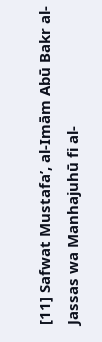[11] Safwat Mustafa’, al-Imām Abū Bakr al-Jassas wa Manhajuhū fi al-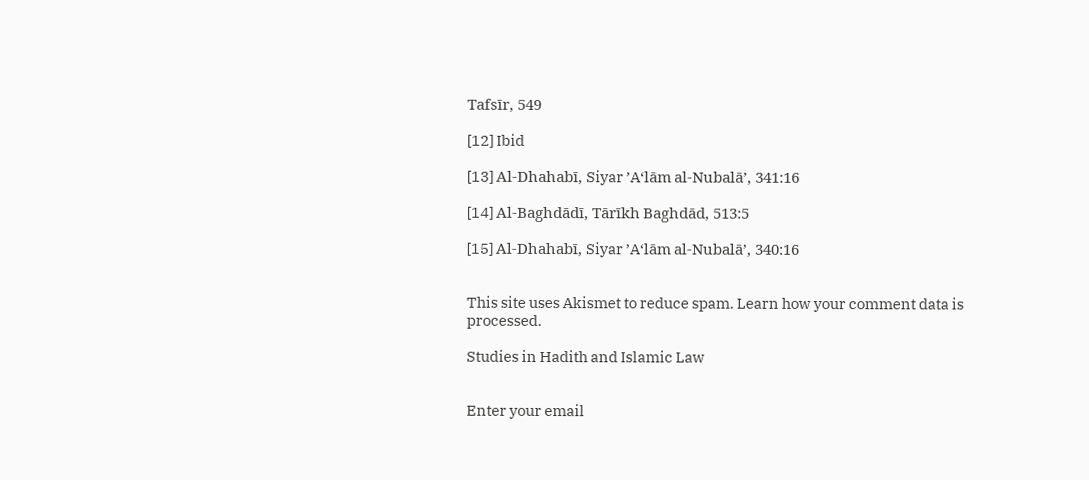Tafsīr, 549

[12] Ibid

[13] Al-Dhahabī, Siyar ’A‘lām al-Nubalā’, 341:16

[14] Al-Baghdādī, Tārīkh Baghdād, 513:5

[15] Al-Dhahabī, Siyar ’A‘lām al-Nubalā’, 340:16


This site uses Akismet to reduce spam. Learn how your comment data is processed.

Studies in Hadith and Islamic Law


Enter your email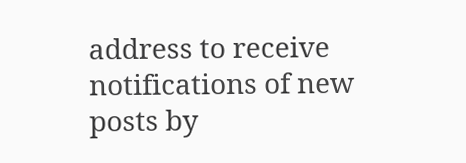address to receive notifications of new posts by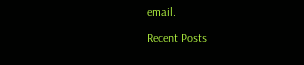email.

Recent Posts